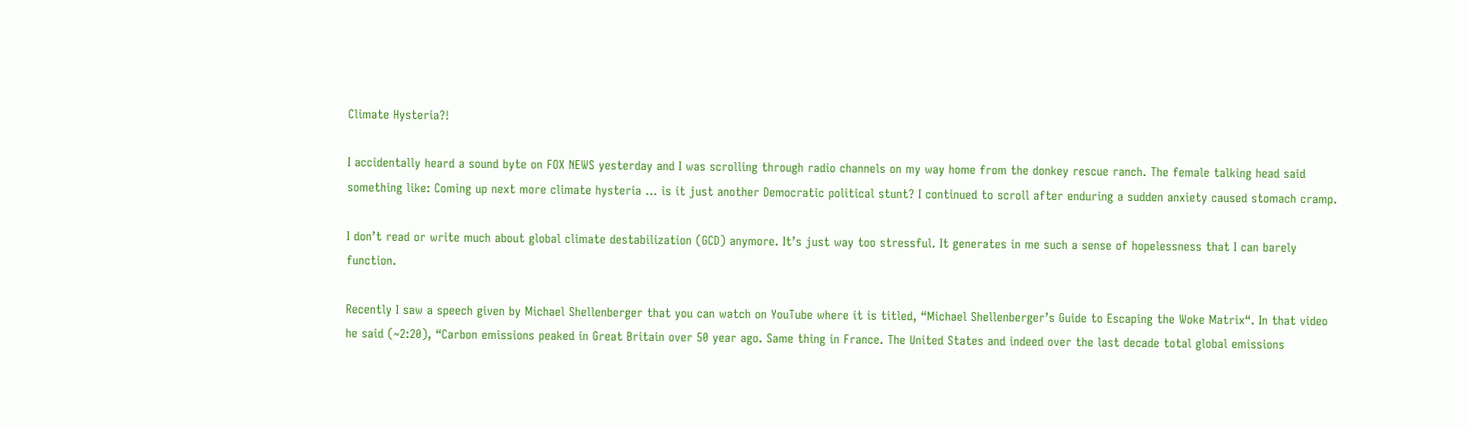Climate Hysteria?!

I accidentally heard a sound byte on FOX NEWS yesterday and I was scrolling through radio channels on my way home from the donkey rescue ranch. The female talking head said something like: Coming up next more climate hysteria … is it just another Democratic political stunt? I continued to scroll after enduring a sudden anxiety caused stomach cramp.

I don’t read or write much about global climate destabilization (GCD) anymore. It’s just way too stressful. It generates in me such a sense of hopelessness that I can barely function.

Recently I saw a speech given by Michael Shellenberger that you can watch on YouTube where it is titled, “Michael Shellenberger’s Guide to Escaping the Woke Matrix“. In that video he said (~2:20), “Carbon emissions peaked in Great Britain over 50 year ago. Same thing in France. The United States and indeed over the last decade total global emissions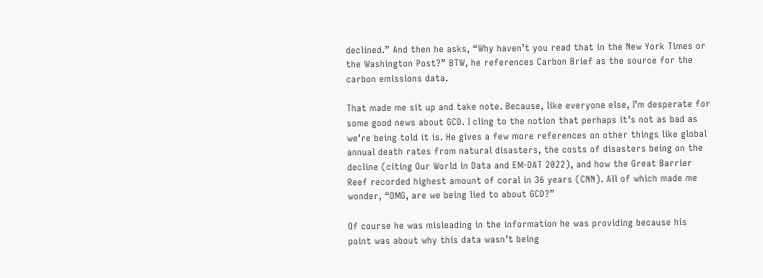declined.” And then he asks, “Why haven’t you read that in the New York Times or the Washington Post?” BTW, he references Carbon Brief as the source for the carbon emissions data.

That made me sit up and take note. Because, like everyone else, I’m desperate for some good news about GCD. I cling to the notion that perhaps it’s not as bad as we’re being told it is. He gives a few more references on other things like global annual death rates from natural disasters, the costs of disasters being on the decline (citing Our World in Data and EM-DAT 2022), and how the Great Barrier Reef recorded highest amount of coral in 36 years (CNN). All of which made me wonder, “OMG, are we being lied to about GCD?”

Of course he was misleading in the information he was providing because his point was about why this data wasn’t being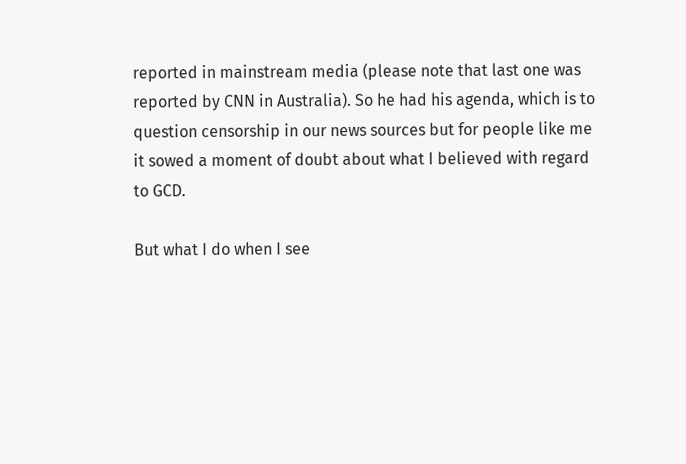reported in mainstream media (please note that last one was reported by CNN in Australia). So he had his agenda, which is to question censorship in our news sources but for people like me it sowed a moment of doubt about what I believed with regard to GCD.

But what I do when I see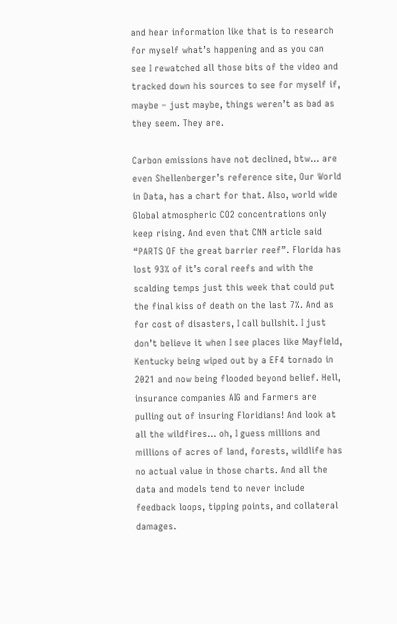and hear information like that is to research for myself what’s happening and as you can see I rewatched all those bits of the video and tracked down his sources to see for myself if, maybe – just maybe, things weren’t as bad as they seem. They are.

Carbon emissions have not declined, btw… are even Shellenberger’s reference site, Our World in Data, has a chart for that. Also, world wide Global atmospheric CO2 concentrations only keep rising. And even that CNN article said “PARTS OF the great barrier reef”. Florida has lost 93% of it’s coral reefs and with the scalding temps just this week that could put the final kiss of death on the last 7%. And as for cost of disasters, I call bullshit. I just don’t believe it when I see places like Mayfield, Kentucky being wiped out by a EF4 tornado in 2021 and now being flooded beyond belief. Hell, insurance companies AIG and Farmers are pulling out of insuring Floridians! And look at all the wildfires… oh, I guess millions and millions of acres of land, forests, wildlife has no actual value in those charts. And all the data and models tend to never include feedback loops, tipping points, and collateral damages.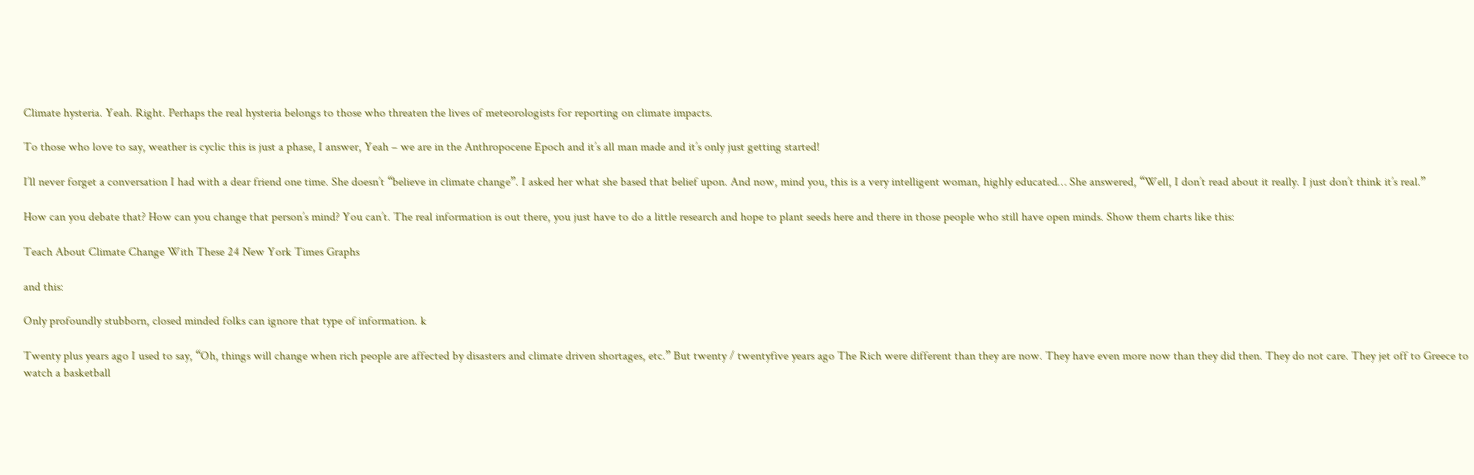Climate hysteria. Yeah. Right. Perhaps the real hysteria belongs to those who threaten the lives of meteorologists for reporting on climate impacts.

To those who love to say, weather is cyclic this is just a phase, I answer, Yeah – we are in the Anthropocene Epoch and it’s all man made and it’s only just getting started!

I’ll never forget a conversation I had with a dear friend one time. She doesn’t “believe in climate change”. I asked her what she based that belief upon. And now, mind you, this is a very intelligent woman, highly educated… She answered, “Well, I don’t read about it really. I just don’t think it’s real.”

How can you debate that? How can you change that person’s mind? You can’t. The real information is out there, you just have to do a little research and hope to plant seeds here and there in those people who still have open minds. Show them charts like this:

Teach About Climate Change With These 24 New York Times Graphs

and this:

Only profoundly stubborn, closed minded folks can ignore that type of information. k

Twenty plus years ago I used to say, “Oh, things will change when rich people are affected by disasters and climate driven shortages, etc.” But twenty / twentyfive years ago The Rich were different than they are now. They have even more now than they did then. They do not care. They jet off to Greece to watch a basketball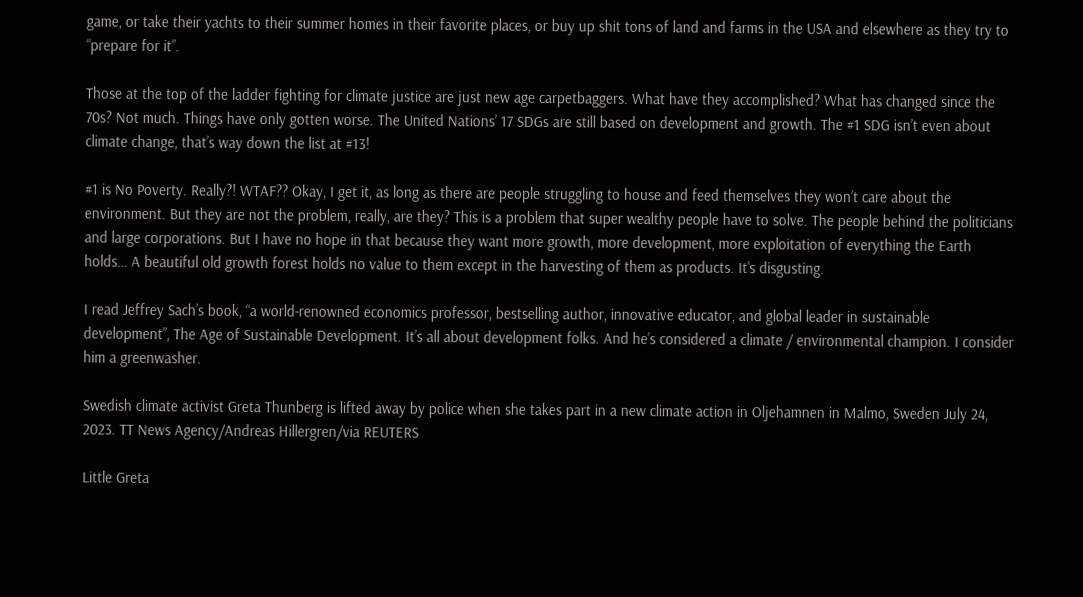game, or take their yachts to their summer homes in their favorite places, or buy up shit tons of land and farms in the USA and elsewhere as they try to “prepare for it”.

Those at the top of the ladder fighting for climate justice are just new age carpetbaggers. What have they accomplished? What has changed since the 70s? Not much. Things have only gotten worse. The United Nations’ 17 SDGs are still based on development and growth. The #1 SDG isn’t even about climate change, that’s way down the list at #13!

#1 is No Poverty. Really?! WTAF?? Okay, I get it, as long as there are people struggling to house and feed themselves they won’t care about the environment. But they are not the problem, really, are they? This is a problem that super wealthy people have to solve. The people behind the politicians and large corporations. But I have no hope in that because they want more growth, more development, more exploitation of everything the Earth holds… A beautiful old growth forest holds no value to them except in the harvesting of them as products. It’s disgusting.

I read Jeffrey Sach’s book, “a world-renowned economics professor, bestselling author, innovative educator, and global leader in sustainable development”, The Age of Sustainable Development. It’s all about development folks. And he’s considered a climate / environmental champion. I consider him a greenwasher.

Swedish climate activist Greta Thunberg is lifted away by police when she takes part in a new climate action in Oljehamnen in Malmo, Sweden July 24, 2023. TT News Agency/Andreas Hillergren/via REUTERS

Little Greta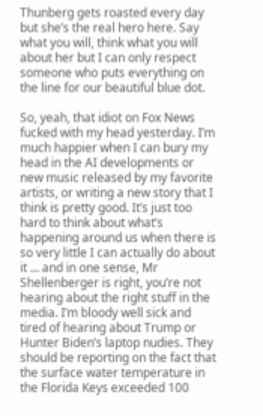Thunberg gets roasted every day but she’s the real hero here. Say what you will, think what you will about her but I can only respect someone who puts everything on the line for our beautiful blue dot.

So, yeah, that idiot on Fox News fucked with my head yesterday. I’m much happier when I can bury my head in the AI developments or new music released by my favorite artists, or writing a new story that I think is pretty good. It’s just too hard to think about what’s happening around us when there is so very little I can actually do about it … and in one sense, Mr Shellenberger is right, you’re not hearing about the right stuff in the media. I’m bloody well sick and tired of hearing about Trump or Hunter Biden’s laptop nudies. They should be reporting on the fact that the surface water temperature in the Florida Keys exceeded 100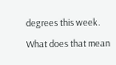degrees this week. What does that mean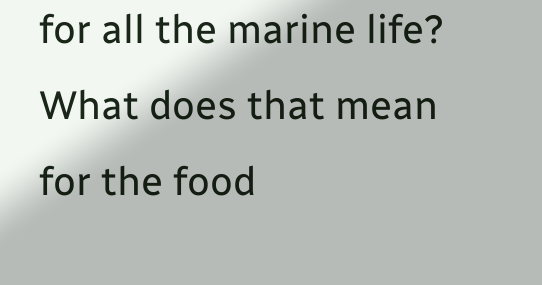for all the marine life? What does that mean for the food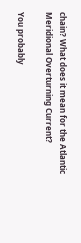chain? What does it mean for the Atlantic Meridional Overturning Current?

You probably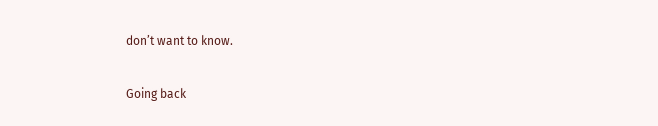don’t want to know.

Going back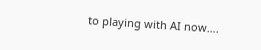to playing with AI now….